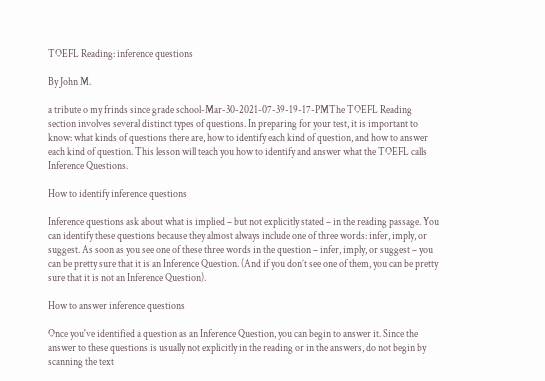TOEFL Reading: inference questions

By John M.

a tribute o my frinds since grade school-Mar-30-2021-07-39-19-17-PMThe TOEFL Reading section involves several distinct types of questions. In preparing for your test, it is important to know: what kinds of questions there are, how to identify each kind of question, and how to answer each kind of question. This lesson will teach you how to identify and answer what the TOEFL calls Inference Questions.

How to identify inference questions

Inference questions ask about what is implied – but not explicitly stated – in the reading passage. You can identify these questions because they almost always include one of three words: infer, imply, or suggest. As soon as you see one of these three words in the question – infer, imply, or suggest – you can be pretty sure that it is an Inference Question. (And if you don’t see one of them, you can be pretty sure that it is not an Inference Question).

How to answer inference questions

Once you've identified a question as an Inference Question, you can begin to answer it. Since the answer to these questions is usually not explicitly in the reading or in the answers, do not begin by scanning the text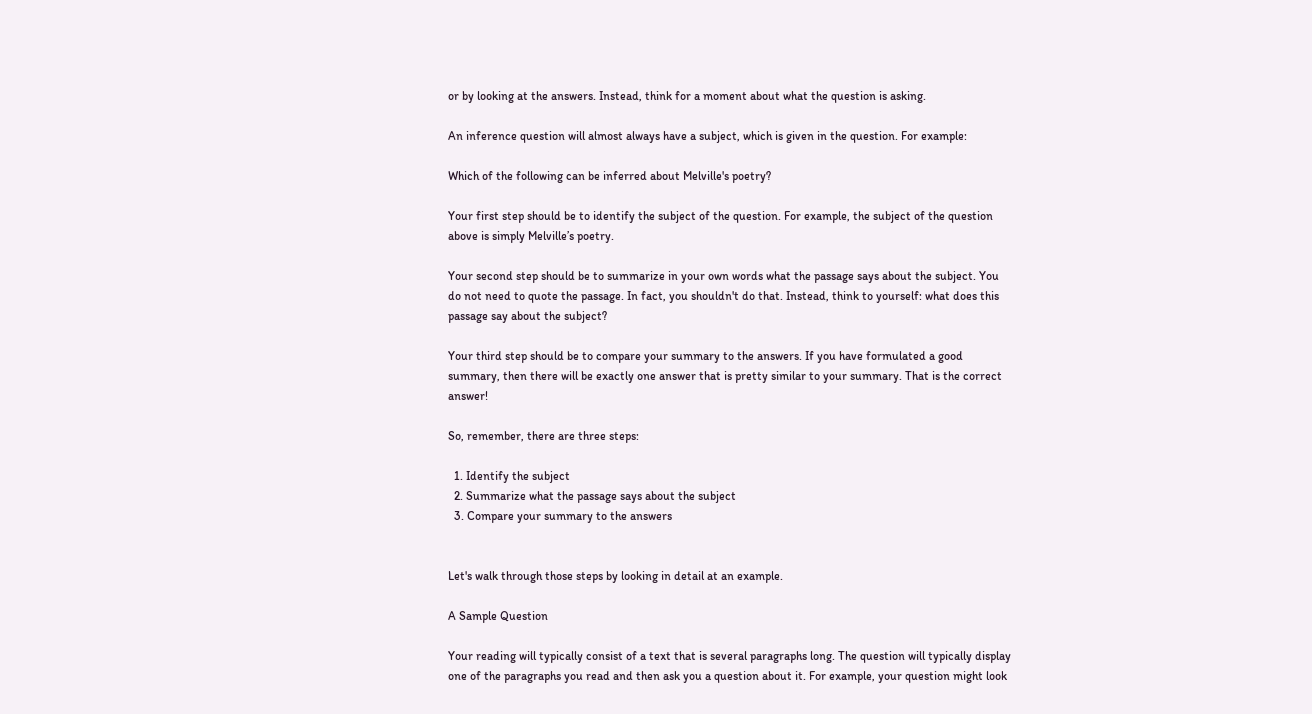or by looking at the answers. Instead, think for a moment about what the question is asking.

An inference question will almost always have a subject, which is given in the question. For example:

Which of the following can be inferred about Melville's poetry?

Your first step should be to identify the subject of the question. For example, the subject of the question above is simply Melville’s poetry.

Your second step should be to summarize in your own words what the passage says about the subject. You do not need to quote the passage. In fact, you shouldn't do that. Instead, think to yourself: what does this passage say about the subject?

Your third step should be to compare your summary to the answers. If you have formulated a good summary, then there will be exactly one answer that is pretty similar to your summary. That is the correct answer!

So, remember, there are three steps:

  1. Identify the subject
  2. Summarize what the passage says about the subject
  3. Compare your summary to the answers


Let's walk through those steps by looking in detail at an example.

A Sample Question

Your reading will typically consist of a text that is several paragraphs long. The question will typically display one of the paragraphs you read and then ask you a question about it. For example, your question might look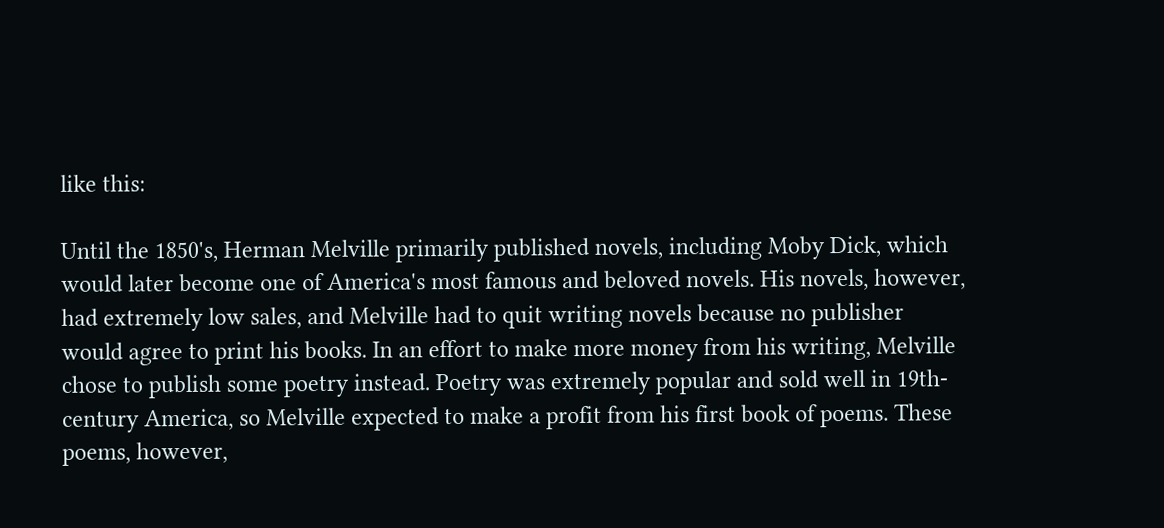like this:

Until the 1850's, Herman Melville primarily published novels, including Moby Dick, which would later become one of America's most famous and beloved novels. His novels, however, had extremely low sales, and Melville had to quit writing novels because no publisher would agree to print his books. In an effort to make more money from his writing, Melville chose to publish some poetry instead. Poetry was extremely popular and sold well in 19th-century America, so Melville expected to make a profit from his first book of poems. These poems, however,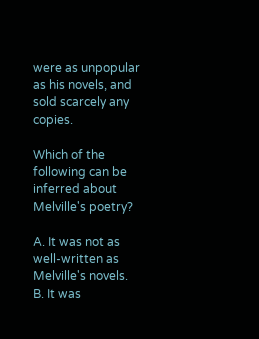were as unpopular as his novels, and sold scarcely any copies.

Which of the following can be inferred about Melville's poetry?

A. It was not as well-written as Melville's novels.
B. It was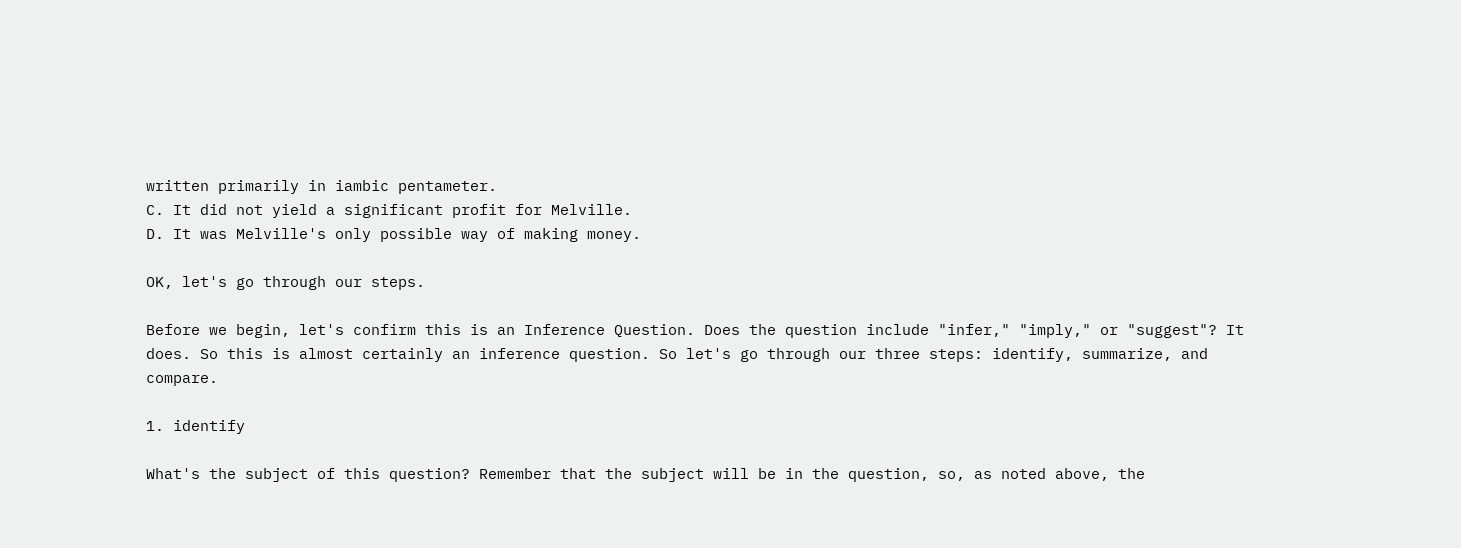written primarily in iambic pentameter.
C. It did not yield a significant profit for Melville.
D. It was Melville's only possible way of making money.

OK, let's go through our steps.

Before we begin, let's confirm this is an Inference Question. Does the question include "infer," "imply," or "suggest"? It does. So this is almost certainly an inference question. So let's go through our three steps: identify, summarize, and compare.

1. identify

What's the subject of this question? Remember that the subject will be in the question, so, as noted above, the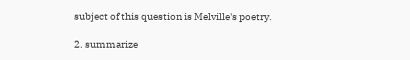subject of this question is Melville's poetry.

2. summarize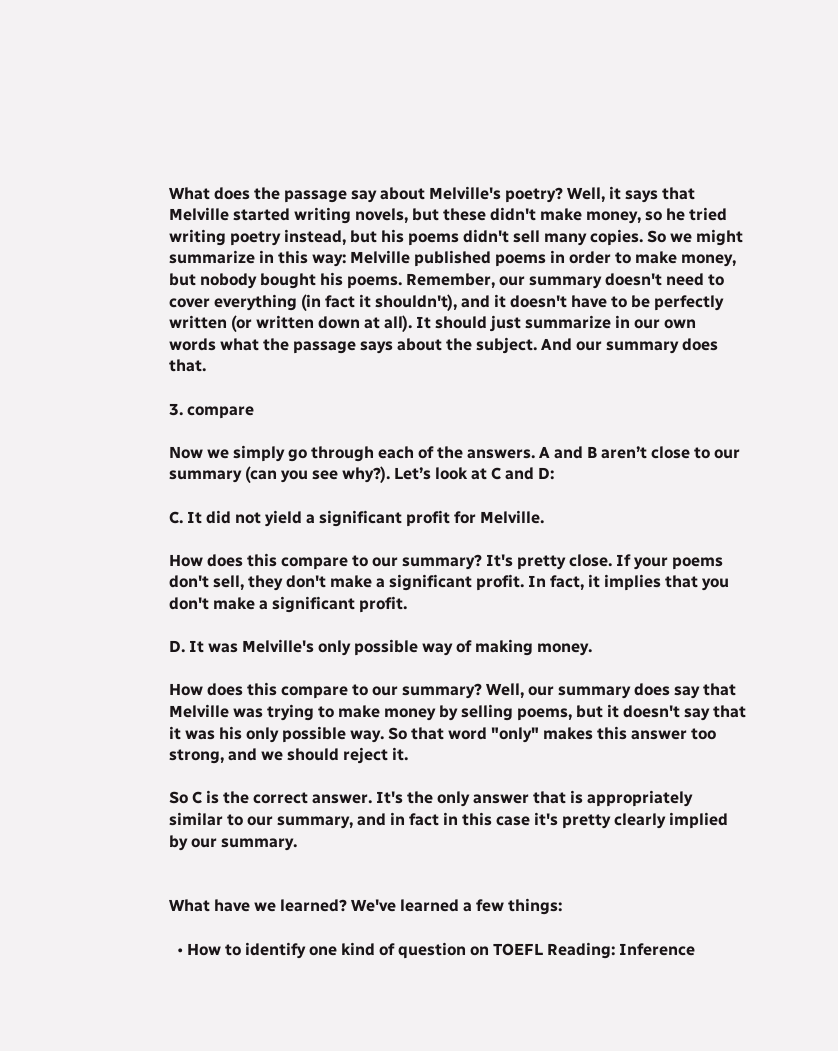What does the passage say about Melville's poetry? Well, it says that Melville started writing novels, but these didn't make money, so he tried writing poetry instead, but his poems didn't sell many copies. So we might summarize in this way: Melville published poems in order to make money, but nobody bought his poems. Remember, our summary doesn't need to cover everything (in fact it shouldn't), and it doesn't have to be perfectly written (or written down at all). It should just summarize in our own words what the passage says about the subject. And our summary does that.

3. compare

Now we simply go through each of the answers. A and B aren’t close to our summary (can you see why?). Let’s look at C and D:

C. It did not yield a significant profit for Melville.

How does this compare to our summary? It's pretty close. If your poems don't sell, they don't make a significant profit. In fact, it implies that you don't make a significant profit.

D. It was Melville's only possible way of making money.

How does this compare to our summary? Well, our summary does say that Melville was trying to make money by selling poems, but it doesn't say that it was his only possible way. So that word "only" makes this answer too strong, and we should reject it.

So C is the correct answer. It's the only answer that is appropriately similar to our summary, and in fact in this case it's pretty clearly implied by our summary.


What have we learned? We've learned a few things:

  • How to identify one kind of question on TOEFL Reading: Inference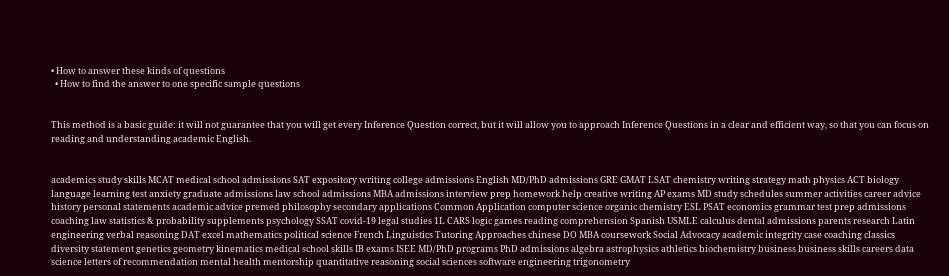• How to answer these kinds of questions
  • How to find the answer to one specific sample questions


This method is a basic guide: it will not guarantee that you will get every Inference Question correct, but it will allow you to approach Inference Questions in a clear and efficient way, so that you can focus on reading and understanding academic English.


academics study skills MCAT medical school admissions SAT expository writing college admissions English MD/PhD admissions GRE GMAT LSAT chemistry writing strategy math physics ACT biology language learning test anxiety graduate admissions law school admissions MBA admissions interview prep homework help creative writing AP exams MD study schedules summer activities career advice history personal statements academic advice premed philosophy secondary applications Common Application computer science organic chemistry ESL PSAT economics grammar test prep admissions coaching law statistics & probability supplements psychology SSAT covid-19 legal studies 1L CARS logic games reading comprehension Spanish USMLE calculus dental admissions parents research Latin engineering verbal reasoning DAT excel mathematics political science French Linguistics Tutoring Approaches chinese DO MBA coursework Social Advocacy academic integrity case coaching classics diversity statement genetics geometry kinematics medical school skills IB exams ISEE MD/PhD programs PhD admissions algebra astrophysics athletics biochemistry business business skills careers data science letters of recommendation mental health mentorship quantitative reasoning social sciences software engineering trigonometry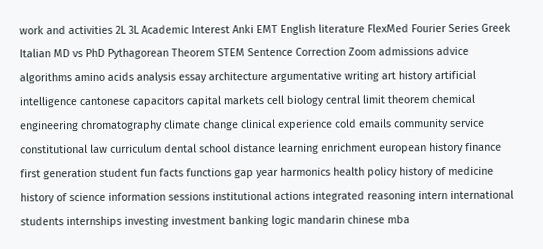work and activities 2L 3L Academic Interest Anki EMT English literature FlexMed Fourier Series Greek Italian MD vs PhD Pythagorean Theorem STEM Sentence Correction Zoom admissions advice algorithms amino acids analysis essay architecture argumentative writing art history artificial intelligence cantonese capacitors capital markets cell biology central limit theorem chemical engineering chromatography climate change clinical experience cold emails community service constitutional law curriculum dental school distance learning enrichment european history finance first generation student fun facts functions gap year harmonics health policy history of medicine history of science information sessions institutional actions integrated reasoning intern international students internships investing investment banking logic mandarin chinese mba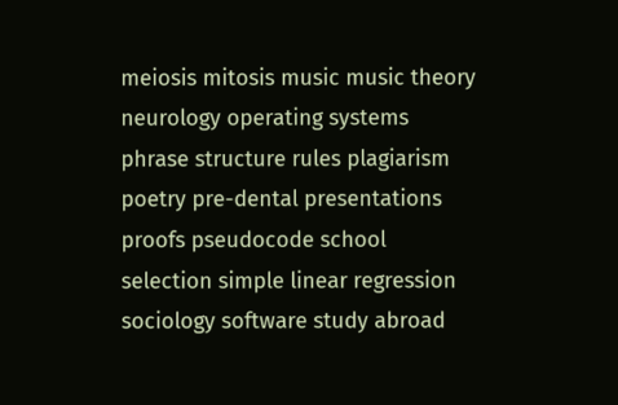meiosis mitosis music music theory neurology operating systems phrase structure rules plagiarism poetry pre-dental presentations proofs pseudocode school selection simple linear regression sociology software study abroad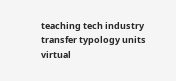teaching tech industry transfer typology units virtual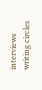interviews writing circles